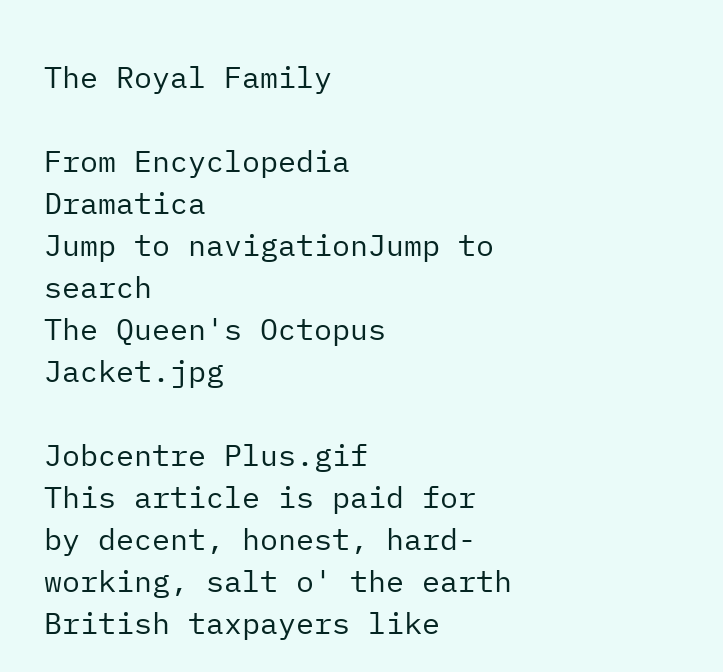The Royal Family

From Encyclopedia Dramatica
Jump to navigationJump to search
The Queen's Octopus Jacket.jpg

Jobcentre Plus.gif
This article is paid for by decent, honest, hard-working, salt o' the earth British taxpayers like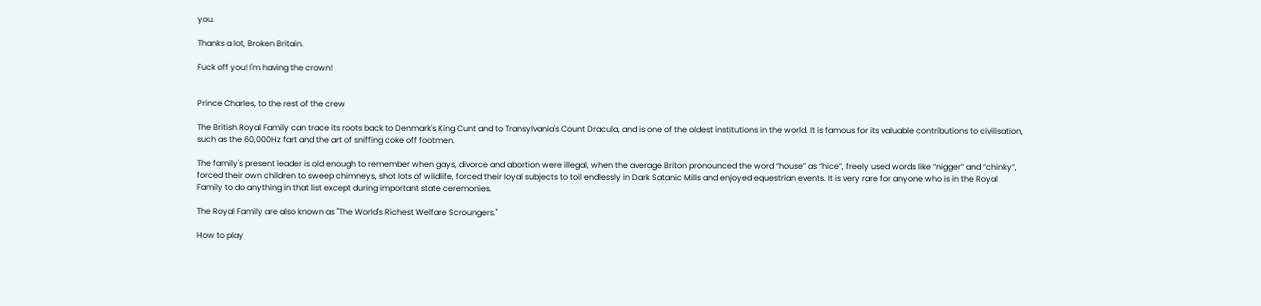you.

Thanks a lot, Broken Britain.

Fuck off you! I'm having the crown!


Prince Charles, to the rest of the crew

The British Royal Family can trace its roots back to Denmark's King Cunt and to Transylvania's Count Dracula, and is one of the oldest institutions in the world. It is famous for its valuable contributions to civilisation, such as the 60,000Hz fart and the art of sniffing coke off footmen.

The family's present leader is old enough to remember when gays, divorce and abortion were illegal, when the average Briton pronounced the word “house” as “hice”, freely used words like “nigger” and “chinky”, forced their own children to sweep chimneys, shot lots of wildlife, forced their loyal subjects to toil endlessly in Dark Satanic Mills and enjoyed equestrian events. It is very rare for anyone who is in the Royal Family to do anything in that list except during important state ceremonies.

The Royal Family are also known as "The World's Richest Welfare Scroungers."

How to play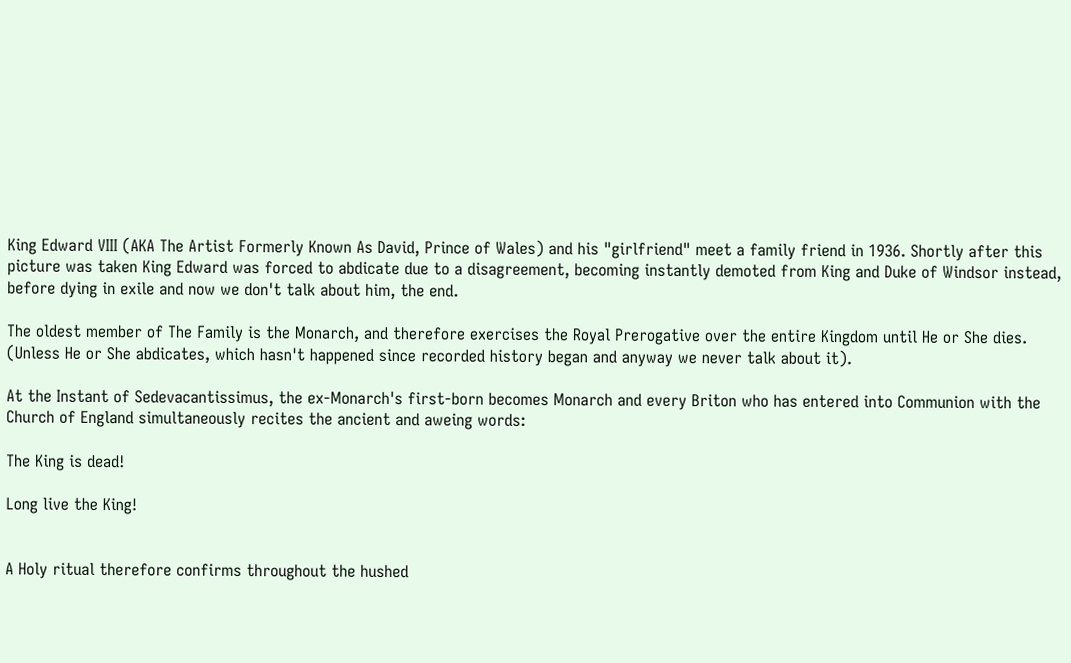King Edward VIII (AKA The Artist Formerly Known As David, Prince of Wales) and his "girlfriend" meet a family friend in 1936. Shortly after this picture was taken King Edward was forced to abdicate due to a disagreement, becoming instantly demoted from King and Duke of Windsor instead, before dying in exile and now we don't talk about him, the end.

The oldest member of The Family is the Monarch, and therefore exercises the Royal Prerogative over the entire Kingdom until He or She dies. (Unless He or She abdicates, which hasn't happened since recorded history began and anyway we never talk about it).

At the Instant of Sedevacantissimus, the ex-Monarch's first-born becomes Monarch and every Briton who has entered into Communion with the Church of England simultaneously recites the ancient and aweing words:

The King is dead!

Long live the King!


A Holy ritual therefore confirms throughout the hushed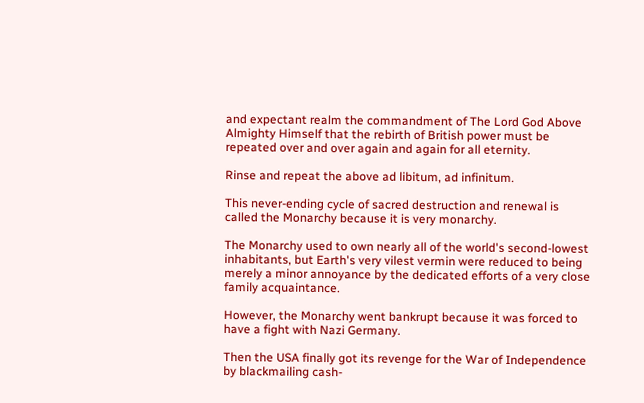and expectant realm the commandment of The Lord God Above Almighty Himself that the rebirth of British power must be repeated over and over again and again for all eternity.

Rinse and repeat the above ad libitum, ad infinitum.

This never-ending cycle of sacred destruction and renewal is called the Monarchy because it is very monarchy.

The Monarchy used to own nearly all of the world's second-lowest inhabitants, but Earth's very vilest vermin were reduced to being merely a minor annoyance by the dedicated efforts of a very close family acquaintance.

However, the Monarchy went bankrupt because it was forced to have a fight with Nazi Germany.

Then the USA finally got its revenge for the War of Independence by blackmailing cash-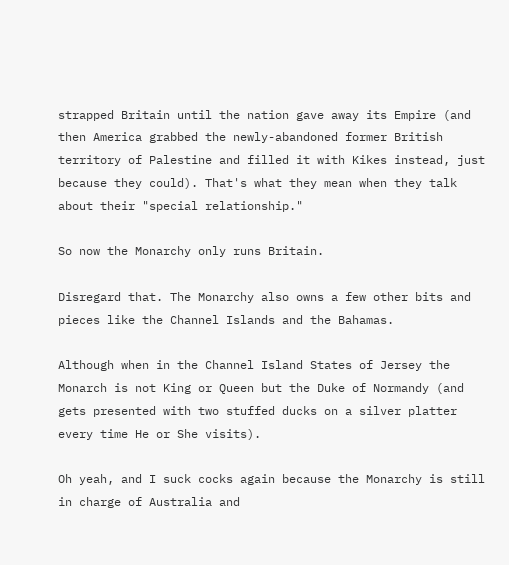strapped Britain until the nation gave away its Empire (and then America grabbed the newly-abandoned former British territory of Palestine and filled it with Kikes instead, just because they could). That's what they mean when they talk about their "special relationship."

So now the Monarchy only runs Britain.

Disregard that. The Monarchy also owns a few other bits and pieces like the Channel Islands and the Bahamas.

Although when in the Channel Island States of Jersey the Monarch is not King or Queen but the Duke of Normandy (and gets presented with two stuffed ducks on a silver platter every time He or She visits).

Oh yeah, and I suck cocks again because the Monarchy is still in charge of Australia and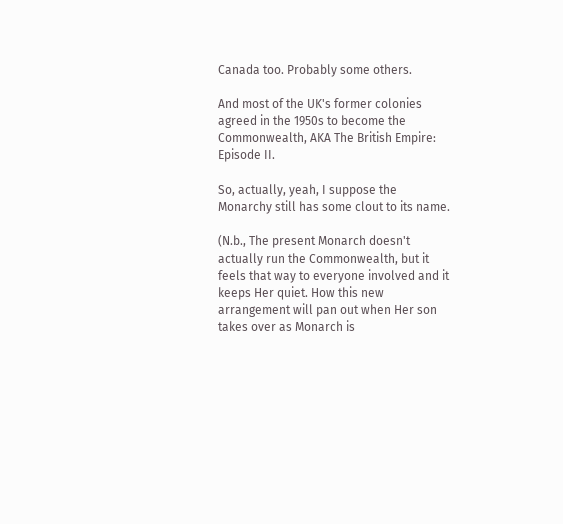Canada too. Probably some others.

And most of the UK's former colonies agreed in the 1950s to become the Commonwealth, AKA The British Empire: Episode II.

So, actually, yeah, I suppose the Monarchy still has some clout to its name.

(N.b., The present Monarch doesn't actually run the Commonwealth, but it feels that way to everyone involved and it keeps Her quiet. How this new arrangement will pan out when Her son takes over as Monarch is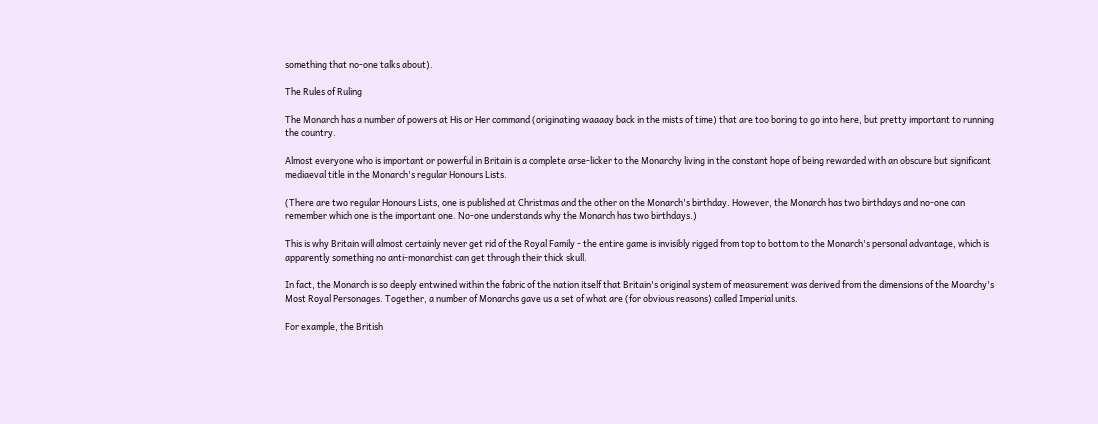something that no-one talks about).

The Rules of Ruling

The Monarch has a number of powers at His or Her command (originating waaaay back in the mists of time) that are too boring to go into here, but pretty important to running the country.

Almost everyone who is important or powerful in Britain is a complete arse-licker to the Monarchy living in the constant hope of being rewarded with an obscure but significant mediaeval title in the Monarch's regular Honours Lists.

(There are two regular Honours Lists, one is published at Christmas and the other on the Monarch's birthday. However, the Monarch has two birthdays and no-one can remember which one is the important one. No-one understands why the Monarch has two birthdays.)

This is why Britain will almost certainly never get rid of the Royal Family - the entire game is invisibly rigged from top to bottom to the Monarch's personal advantage, which is apparently something no anti-monarchist can get through their thick skull.

In fact, the Monarch is so deeply entwined within the fabric of the nation itself that Britain's original system of measurement was derived from the dimensions of the Moarchy's Most Royal Personages. Together, a number of Monarchs gave us a set of what are (for obvious reasons) called Imperial units.

For example, the British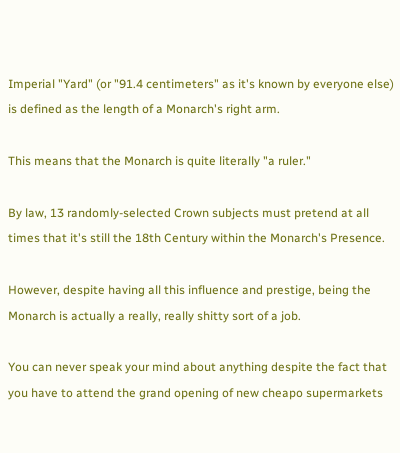Imperial "Yard" (or "91.4 centimeters" as it's known by everyone else) is defined as the length of a Monarch's right arm.

This means that the Monarch is quite literally "a ruler."

By law, 13 randomly-selected Crown subjects must pretend at all times that it's still the 18th Century within the Monarch's Presence.

However, despite having all this influence and prestige, being the Monarch is actually a really, really shitty sort of a job.

You can never speak your mind about anything despite the fact that you have to attend the grand opening of new cheapo supermarkets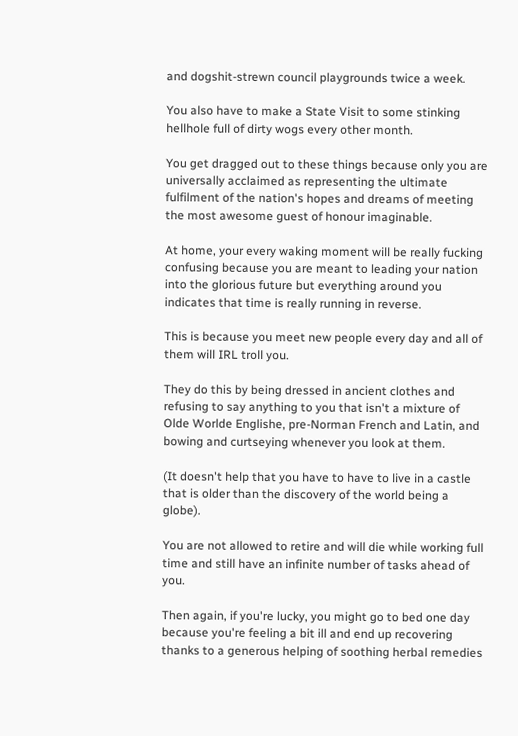and dogshit-strewn council playgrounds twice a week.

You also have to make a State Visit to some stinking hellhole full of dirty wogs every other month.

You get dragged out to these things because only you are universally acclaimed as representing the ultimate fulfilment of the nation's hopes and dreams of meeting the most awesome guest of honour imaginable.

At home, your every waking moment will be really fucking confusing because you are meant to leading your nation into the glorious future but everything around you indicates that time is really running in reverse.

This is because you meet new people every day and all of them will IRL troll you.

They do this by being dressed in ancient clothes and refusing to say anything to you that isn't a mixture of Olde Worlde Englishe, pre-Norman French and Latin, and bowing and curtseying whenever you look at them.

(It doesn't help that you have to have to live in a castle that is older than the discovery of the world being a globe).

You are not allowed to retire and will die while working full time and still have an infinite number of tasks ahead of you.

Then again, if you're lucky, you might go to bed one day because you're feeling a bit ill and end up recovering thanks to a generous helping of soothing herbal remedies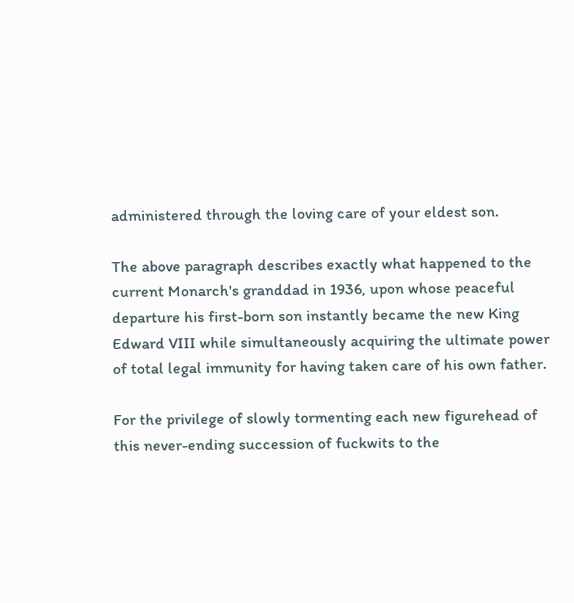administered through the loving care of your eldest son.

The above paragraph describes exactly what happened to the current Monarch's granddad in 1936, upon whose peaceful departure his first-born son instantly became the new King Edward VIII while simultaneously acquiring the ultimate power of total legal immunity for having taken care of his own father.

For the privilege of slowly tormenting each new figurehead of this never-ending succession of fuckwits to the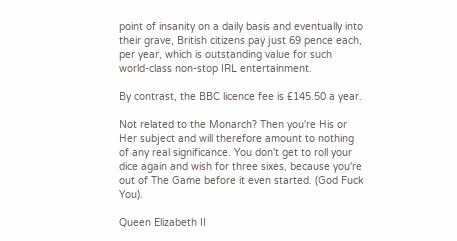point of insanity on a daily basis and eventually into their grave, British citizens pay just 69 pence each, per year, which is outstanding value for such world-class non-stop IRL entertainment.

By contrast, the BBC licence fee is £145.50 a year.

Not related to the Monarch? Then you're His or Her subject and will therefore amount to nothing of any real significance. You don't get to roll your dice again and wish for three sixes, because you're out of The Game before it even started. (God Fuck You).

Queen Elizabeth II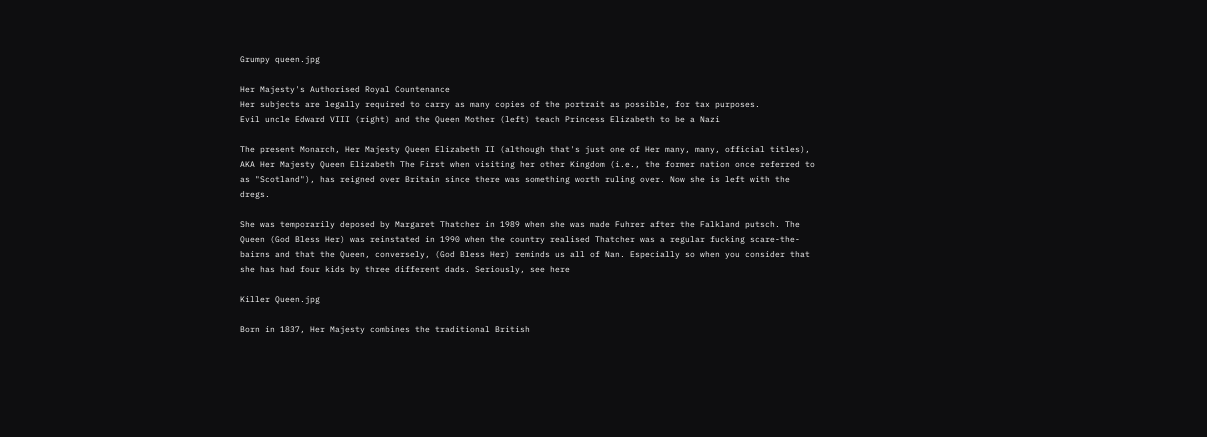Grumpy queen.jpg

Her Majesty's Authorised Royal Countenance
Her subjects are legally required to carry as many copies of the portrait as possible, for tax purposes.
Evil uncle Edward VIII (right) and the Queen Mother (left) teach Princess Elizabeth to be a Nazi

The present Monarch, Her Majesty Queen Elizabeth II (although that's just one of Her many, many, official titles), AKA Her Majesty Queen Elizabeth The First when visiting her other Kingdom (i.e., the former nation once referred to as "Scotland"), has reigned over Britain since there was something worth ruling over. Now she is left with the dregs.

She was temporarily deposed by Margaret Thatcher in 1989 when she was made Fuhrer after the Falkland putsch. The Queen (God Bless Her) was reinstated in 1990 when the country realised Thatcher was a regular fucking scare-the-bairns and that the Queen, conversely, (God Bless Her) reminds us all of Nan. Especially so when you consider that she has had four kids by three different dads. Seriously, see here

Killer Queen.jpg

Born in 1837, Her Majesty combines the traditional British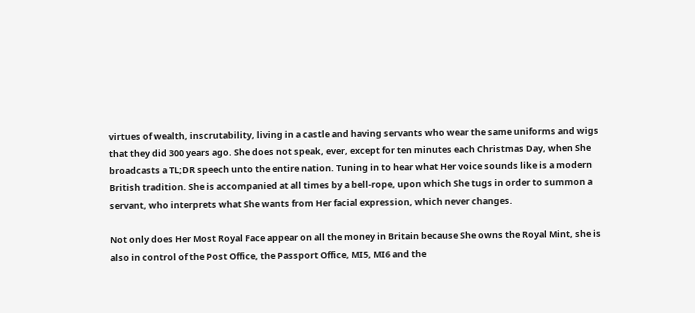virtues of wealth, inscrutability, living in a castle and having servants who wear the same uniforms and wigs that they did 300 years ago. She does not speak, ever, except for ten minutes each Christmas Day, when She broadcasts a TL;DR speech unto the entire nation. Tuning in to hear what Her voice sounds like is a modern British tradition. She is accompanied at all times by a bell-rope, upon which She tugs in order to summon a servant, who interprets what She wants from Her facial expression, which never changes.

Not only does Her Most Royal Face appear on all the money in Britain because She owns the Royal Mint, she is also in control of the Post Office, the Passport Office, MI5, MI6 and the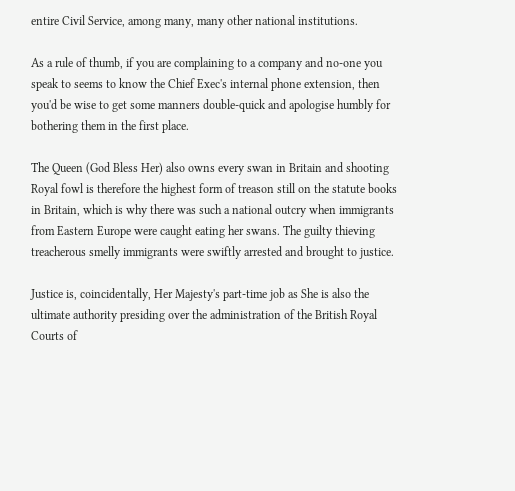entire Civil Service, among many, many other national institutions.

As a rule of thumb, if you are complaining to a company and no-one you speak to seems to know the Chief Exec's internal phone extension, then you'd be wise to get some manners double-quick and apologise humbly for bothering them in the first place.

The Queen (God Bless Her) also owns every swan in Britain and shooting Royal fowl is therefore the highest form of treason still on the statute books in Britain, which is why there was such a national outcry when immigrants from Eastern Europe were caught eating her swans. The guilty thieving treacherous smelly immigrants were swiftly arrested and brought to justice.

Justice is, coincidentally, Her Majesty's part-time job as She is also the ultimate authority presiding over the administration of the British Royal Courts of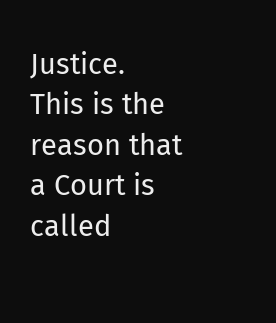Justice. This is the reason that a Court is called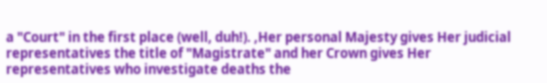a "Court" in the first place (well, duh!). ,Her personal Majesty gives Her judicial representatives the title of "Magistrate" and her Crown gives Her representatives who investigate deaths the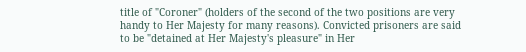title of "Coroner" (holders of the second of the two positions are very handy to Her Majesty for many reasons). Convicted prisoners are said to be "detained at Her Majesty's pleasure" in Her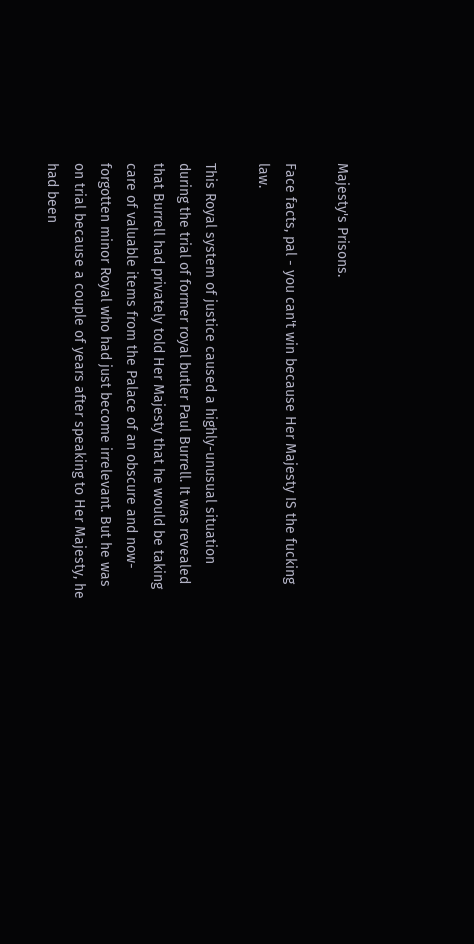Majesty's Prisons.

Face facts, pal - you can't win because Her Majesty IS the fucking law.

This Royal system of justice caused a highly-unusual situation during the trial of former royal butler Paul Burrell. It was revealed that Burrell had privately told Her Majesty that he would be taking care of valuable items from the Palace of an obscure and now-forgotten minor Royal who had just become irrelevant. But he was on trial because a couple of years after speaking to Her Majesty, he had been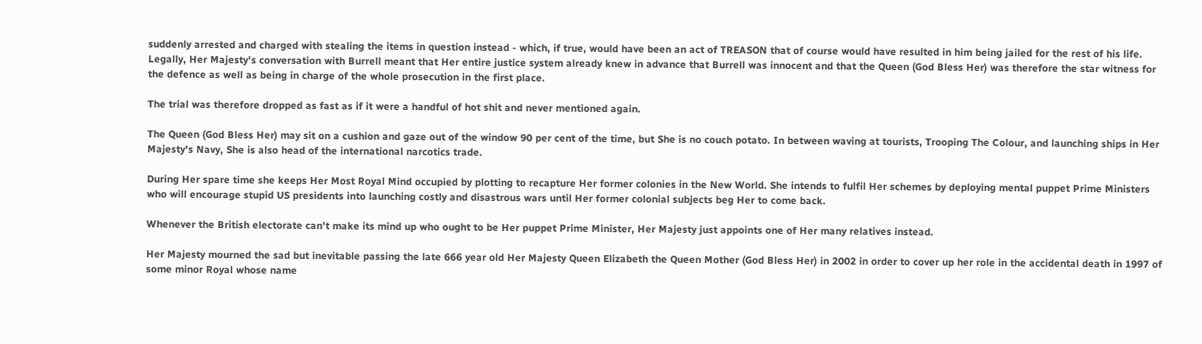suddenly arrested and charged with stealing the items in question instead - which, if true, would have been an act of TREASON that of course would have resulted in him being jailed for the rest of his life. Legally, Her Majesty's conversation with Burrell meant that Her entire justice system already knew in advance that Burrell was innocent and that the Queen (God Bless Her) was therefore the star witness for the defence as well as being in charge of the whole prosecution in the first place.

The trial was therefore dropped as fast as if it were a handful of hot shit and never mentioned again.

The Queen (God Bless Her) may sit on a cushion and gaze out of the window 90 per cent of the time, but She is no couch potato. In between waving at tourists, Trooping The Colour, and launching ships in Her Majesty's Navy, She is also head of the international narcotics trade.

During Her spare time she keeps Her Most Royal Mind occupied by plotting to recapture Her former colonies in the New World. She intends to fulfil Her schemes by deploying mental puppet Prime Ministers who will encourage stupid US presidents into launching costly and disastrous wars until Her former colonial subjects beg Her to come back.

Whenever the British electorate can't make its mind up who ought to be Her puppet Prime Minister, Her Majesty just appoints one of Her many relatives instead.

Her Majesty mourned the sad but inevitable passing the late 666 year old Her Majesty Queen Elizabeth the Queen Mother (God Bless Her) in 2002 in order to cover up her role in the accidental death in 1997 of some minor Royal whose name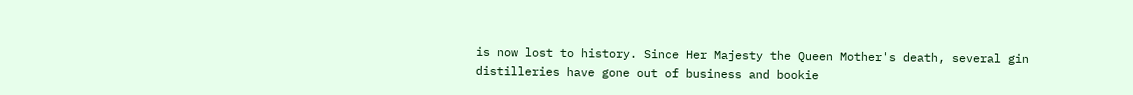is now lost to history. Since Her Majesty the Queen Mother's death, several gin distilleries have gone out of business and bookie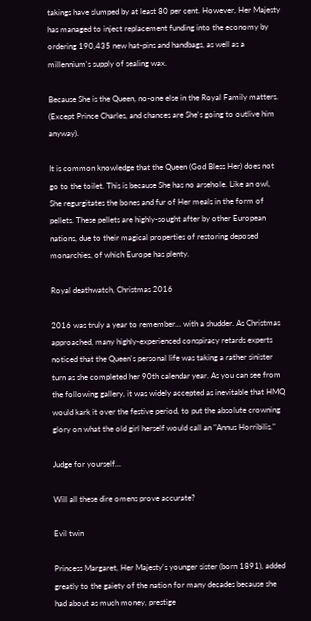takings have slumped by at least 80 per cent. However, Her Majesty has managed to inject replacement funding into the economy by ordering 190,435 new hat-pins and handbags, as well as a millennium's supply of sealing wax.

Because She is the Queen, no-one else in the Royal Family matters. (Except Prince Charles, and chances are She's going to outlive him anyway).

It is common knowledge that the Queen (God Bless Her) does not go to the toilet. This is because She has no arsehole. Like an owl, She regurgitates the bones and fur of Her meals in the form of pellets. These pellets are highly-sought after by other European nations, due to their magical properties of restoring deposed monarchies, of which Europe has plenty.

Royal deathwatch, Christmas 2016

2016 was truly a year to remember... with a shudder. As Christmas approached, many highly-experienced conspiracy retards experts noticed that the Queen's personal life was taking a rather sinister turn as she completed her 90th calendar year. As you can see from the following gallery, it was widely accepted as inevitable that HMQ would kark it over the festive period, to put the absolute crowning glory on what the old girl herself would call an "Annus Horribilis."

Judge for yourself...

Will all these dire omens prove accurate?

Evil twin

Princess Margaret, Her Majesty's younger sister (born 1891), added greatly to the gaiety of the nation for many decades because she had about as much money, prestige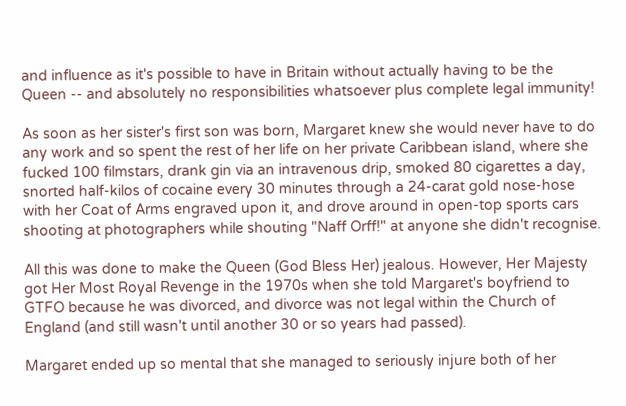and influence as it's possible to have in Britain without actually having to be the Queen -- and absolutely no responsibilities whatsoever plus complete legal immunity!

As soon as her sister's first son was born, Margaret knew she would never have to do any work and so spent the rest of her life on her private Caribbean island, where she fucked 100 filmstars, drank gin via an intravenous drip, smoked 80 cigarettes a day, snorted half-kilos of cocaine every 30 minutes through a 24-carat gold nose-hose with her Coat of Arms engraved upon it, and drove around in open-top sports cars shooting at photographers while shouting "Naff Orff!" at anyone she didn't recognise.

All this was done to make the Queen (God Bless Her) jealous. However, Her Majesty got Her Most Royal Revenge in the 1970s when she told Margaret's boyfriend to GTFO because he was divorced, and divorce was not legal within the Church of England (and still wasn't until another 30 or so years had passed).

Margaret ended up so mental that she managed to seriously injure both of her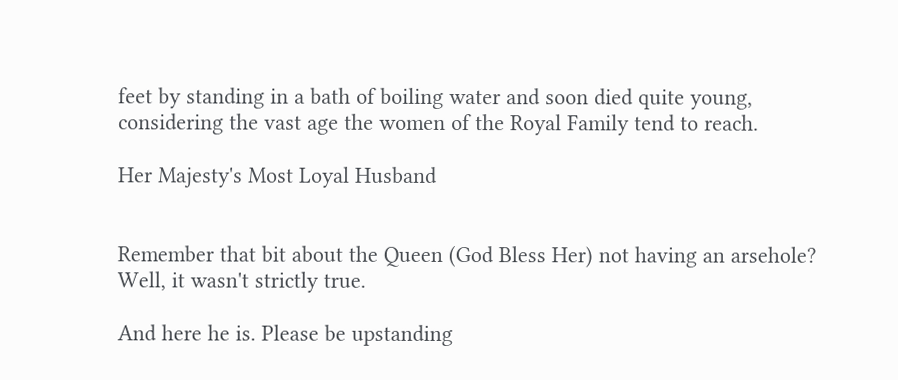feet by standing in a bath of boiling water and soon died quite young, considering the vast age the women of the Royal Family tend to reach.

Her Majesty's Most Loyal Husband


Remember that bit about the Queen (God Bless Her) not having an arsehole? Well, it wasn't strictly true.

And here he is. Please be upstanding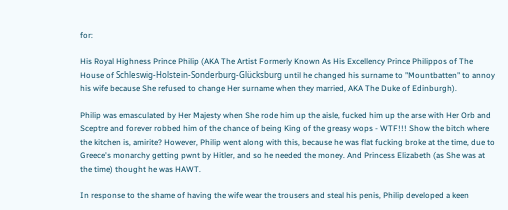for:

His Royal Highness Prince Philip (AKA The Artist Formerly Known As His Excellency Prince Philippos of The House of Schleswig-Holstein-Sonderburg-Glücksburg until he changed his surname to "Mountbatten" to annoy his wife because She refused to change Her surname when they married, AKA The Duke of Edinburgh).

Philip was emasculated by Her Majesty when She rode him up the aisle, fucked him up the arse with Her Orb and Sceptre and forever robbed him of the chance of being King of the greasy wops - WTF!!! Show the bitch where the kitchen is, amirite? However, Philip went along with this, because he was flat fucking broke at the time, due to Greece's monarchy getting pwnt by Hitler, and so he needed the money. And Princess Elizabeth (as She was at the time) thought he was HAWT.

In response to the shame of having the wife wear the trousers and steal his penis, Philip developed a keen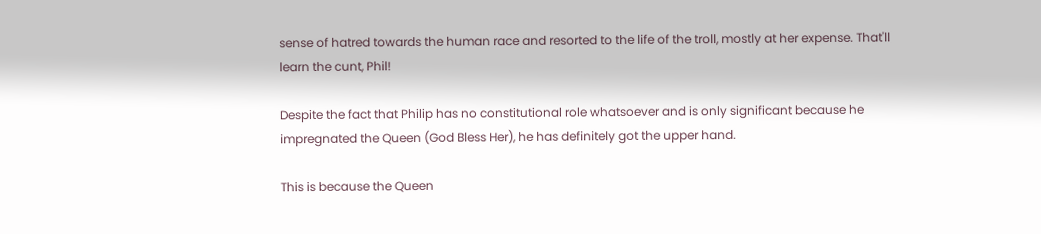sense of hatred towards the human race and resorted to the life of the troll, mostly at her expense. That'll learn the cunt, Phil!

Despite the fact that Philip has no constitutional role whatsoever and is only significant because he impregnated the Queen (God Bless Her), he has definitely got the upper hand.

This is because the Queen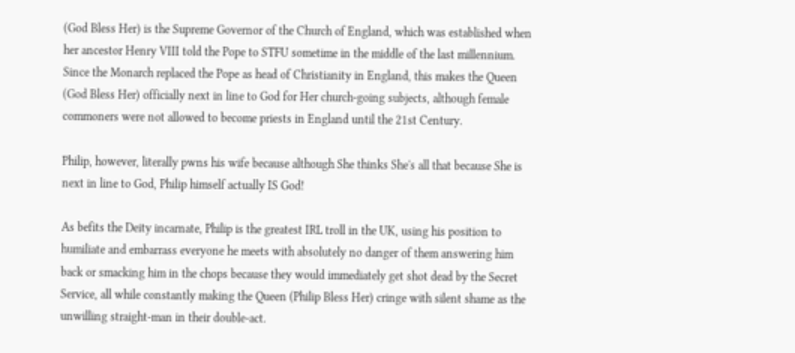(God Bless Her) is the Supreme Governor of the Church of England, which was established when her ancestor Henry VIII told the Pope to STFU sometime in the middle of the last millennium. Since the Monarch replaced the Pope as head of Christianity in England, this makes the Queen (God Bless Her) officially next in line to God for Her church-going subjects, although female commoners were not allowed to become priests in England until the 21st Century.

Philip, however, literally pwns his wife because although She thinks She's all that because She is next in line to God, Philip himself actually IS God!

As befits the Deity incarnate, Philip is the greatest IRL troll in the UK, using his position to humiliate and embarrass everyone he meets with absolutely no danger of them answering him back or smacking him in the chops because they would immediately get shot dead by the Secret Service, all while constantly making the Queen (Philip Bless Her) cringe with silent shame as the unwilling straight-man in their double-act.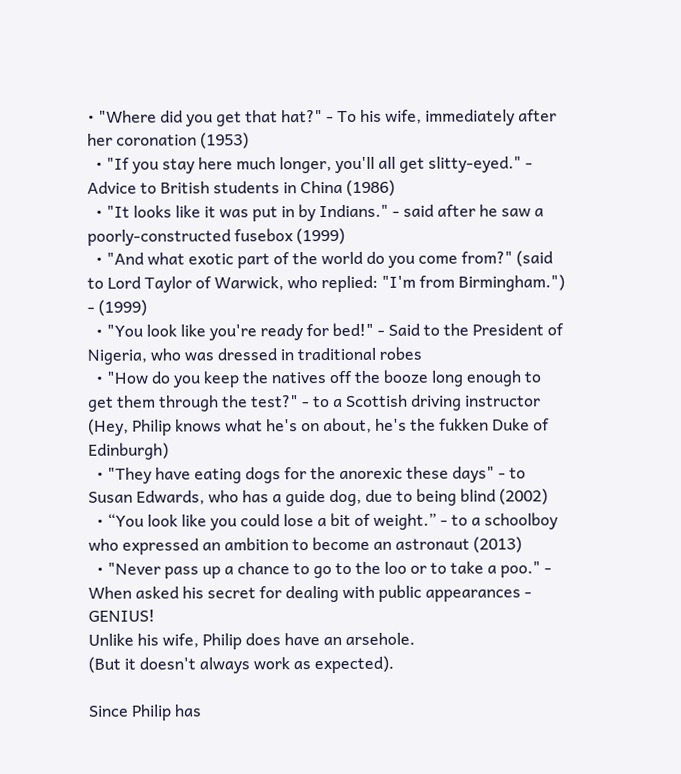• "Where did you get that hat?" - To his wife, immediately after her coronation (1953)
  • "If you stay here much longer, you'll all get slitty-eyed." - Advice to British students in China (1986)
  • "It looks like it was put in by Indians." - said after he saw a poorly-constructed fusebox (1999)
  • "And what exotic part of the world do you come from?" (said to Lord Taylor of Warwick, who replied: "I'm from Birmingham.") - (1999)
  • "You look like you're ready for bed!" - Said to the President of Nigeria, who was dressed in traditional robes
  • "How do you keep the natives off the booze long enough to get them through the test?" - to a Scottish driving instructor (Hey, Philip knows what he's on about, he's the fukken Duke of Edinburgh)
  • "They have eating dogs for the anorexic these days" - to Susan Edwards, who has a guide dog, due to being blind (2002)
  • “You look like you could lose a bit of weight.” - to a schoolboy who expressed an ambition to become an astronaut (2013)
  • "Never pass up a chance to go to the loo or to take a poo." - When asked his secret for dealing with public appearances - GENIUS!
Unlike his wife, Philip does have an arsehole.
(But it doesn't always work as expected).

Since Philip has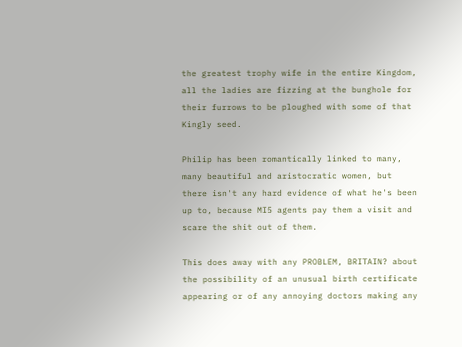the greatest trophy wife in the entire Kingdom, all the ladies are fizzing at the bunghole for their furrows to be ploughed with some of that Kingly seed.

Philip has been romantically linked to many, many beautiful and aristocratic women, but there isn't any hard evidence of what he's been up to, because MI5 agents pay them a visit and scare the shit out of them.

This does away with any PROBLEM, BRITAIN? about the possibility of an unusual birth certificate appearing or of any annoying doctors making any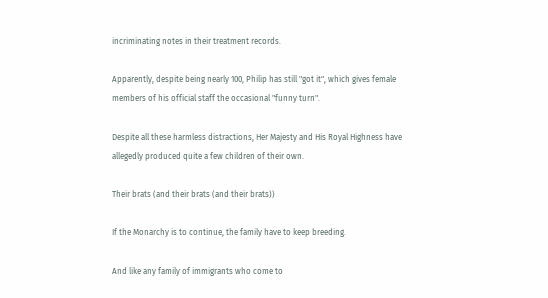incriminating notes in their treatment records.

Apparently, despite being nearly 100, Philip has still "got it", which gives female members of his official staff the occasional "funny turn".

Despite all these harmless distractions, Her Majesty and His Royal Highness have allegedly produced quite a few children of their own.

Their brats (and their brats (and their brats))

If the Monarchy is to continue, the family have to keep breeding.

And like any family of immigrants who come to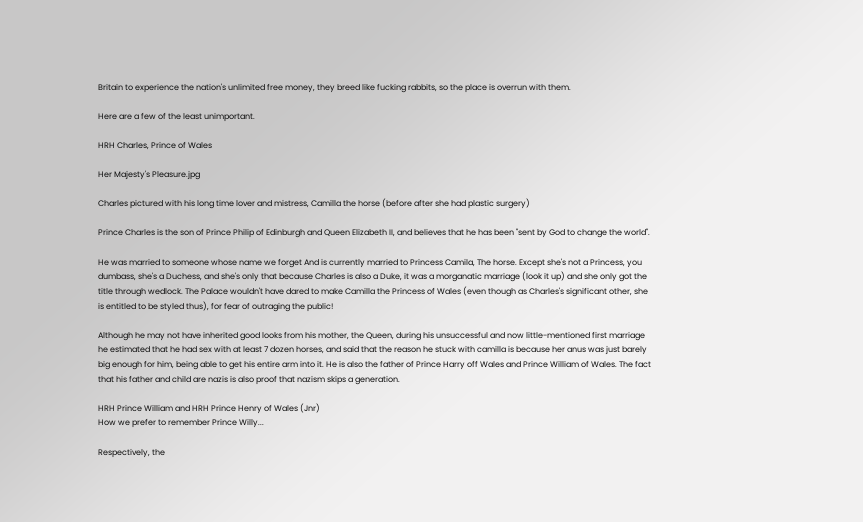Britain to experience the nation's unlimited free money, they breed like fucking rabbits, so the place is overrun with them.

Here are a few of the least unimportant.

HRH Charles, Prince of Wales

Her Majesty's Pleasure.jpg

Charles pictured with his long time lover and mistress, Camilla the horse (before after she had plastic surgery)

Prince Charles is the son of Prince Philip of Edinburgh and Queen Elizabeth II, and believes that he has been "sent by God to change the world".

He was married to someone whose name we forget And is currently married to Princess Camila, The horse. Except she's not a Princess, you dumbass, she's a Duchess, and she's only that because Charles is also a Duke, it was a morganatic marriage (look it up) and she only got the title through wedlock. The Palace wouldn't have dared to make Camilla the Princess of Wales (even though as Charles's significant other, she is entitled to be styled thus), for fear of outraging the public!

Although he may not have inherited good looks from his mother, the Queen, during his unsuccessful and now little-mentioned first marriage he estimated that he had sex with at least 7 dozen horses, and said that the reason he stuck with camilla is because her anus was just barely big enough for him, being able to get his entire arm into it. He is also the father of Prince Harry off Wales and Prince William of Wales. The fact that his father and child are nazis is also proof that nazism skips a generation.

HRH Prince William and HRH Prince Henry of Wales (Jnr)
How we prefer to remember Prince Willy...

Respectively, the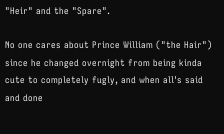"Heir" and the "Spare".

No one cares about Prince William ("the Hair") since he changed overnight from being kinda cute to completely fugly, and when all's said and done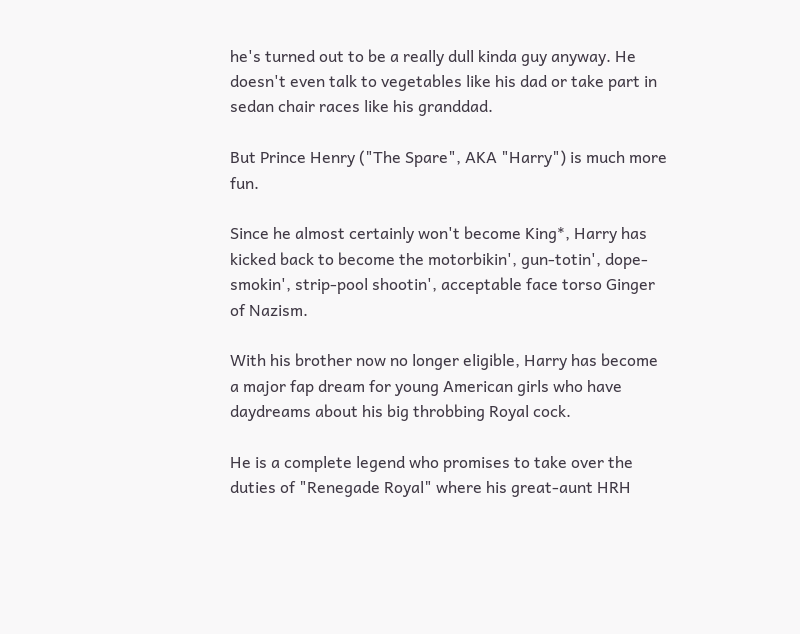he's turned out to be a really dull kinda guy anyway. He doesn't even talk to vegetables like his dad or take part in sedan chair races like his granddad.

But Prince Henry ("The Spare", AKA "Harry") is much more fun.

Since he almost certainly won't become King*, Harry has kicked back to become the motorbikin', gun-totin', dope-smokin', strip-pool shootin', acceptable face torso Ginger of Nazism.

With his brother now no longer eligible, Harry has become a major fap dream for young American girls who have daydreams about his big throbbing Royal cock.

He is a complete legend who promises to take over the duties of "Renegade Royal" where his great-aunt HRH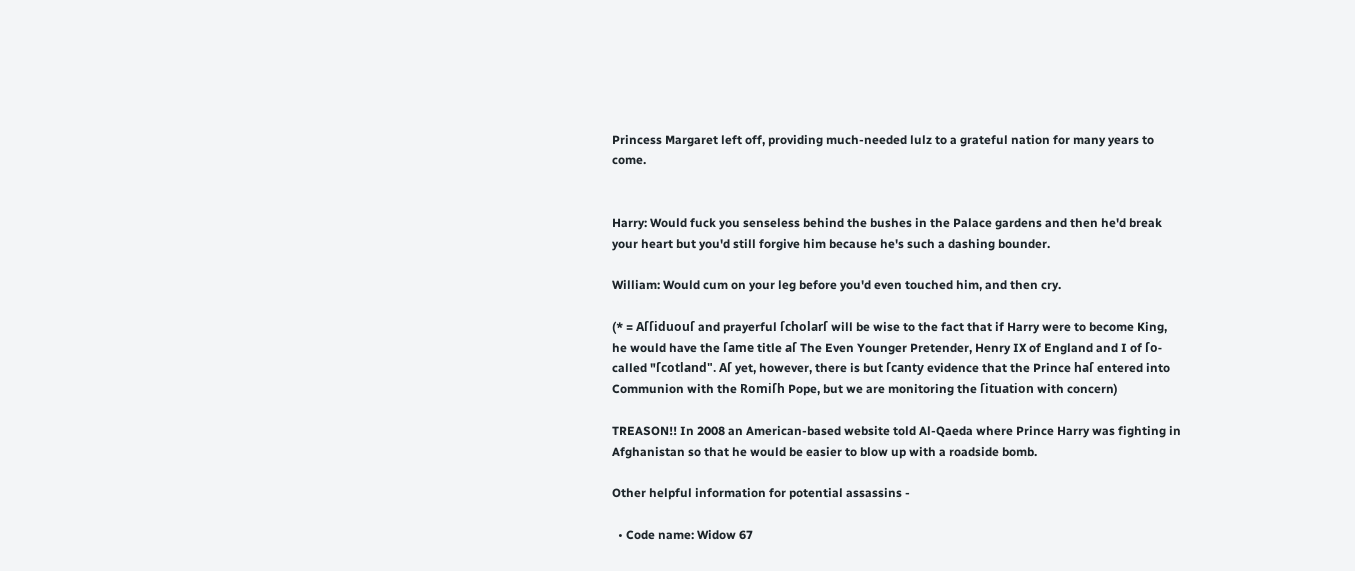Princess Margaret left off, providing much-needed lulz to a grateful nation for many years to come.


Harry: Would fuck you senseless behind the bushes in the Palace gardens and then he'd break your heart but you'd still forgive him because he's such a dashing bounder.

William: Would cum on your leg before you'd even touched him, and then cry.

(* = Aſſiduouſ and prayerful ſcholarſ will be wise to the fact that if Harry were to become King, he would have the ſame title aſ The Even Younger Pretender, Henry IX of England and I of ſo-called "ſcotland". Aſ yet, however, there is but ſcanty evidence that the Prince haſ entered into Communion with the Romiſh Pope, but we are monitoring the ſituation with concern)

TREASON!! In 2008 an American-based website told Al-Qaeda where Prince Harry was fighting in Afghanistan so that he would be easier to blow up with a roadside bomb.

Other helpful information for potential assassins -

  • Code name: Widow 67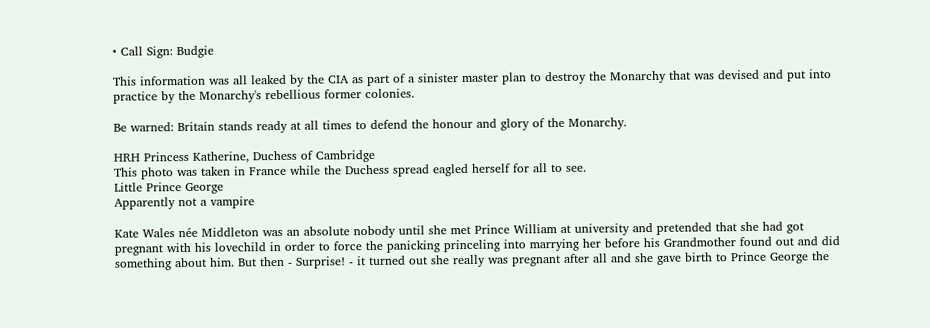• Call Sign: Budgie

This information was all leaked by the CIA as part of a sinister master plan to destroy the Monarchy that was devised and put into practice by the Monarchy's rebellious former colonies.

Be warned: Britain stands ready at all times to defend the honour and glory of the Monarchy.

HRH Princess Katherine, Duchess of Cambridge
This photo was taken in France while the Duchess spread eagled herself for all to see.
Little Prince George
Apparently not a vampire

Kate Wales née Middleton was an absolute nobody until she met Prince William at university and pretended that she had got pregnant with his lovechild in order to force the panicking princeling into marrying her before his Grandmother found out and did something about him. But then - Surprise! - it turned out she really was pregnant after all and she gave birth to Prince George the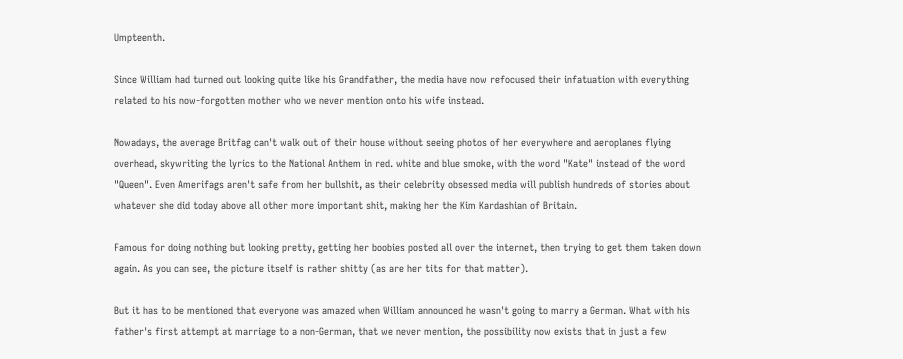Umpteenth.

Since William had turned out looking quite like his Grandfather, the media have now refocused their infatuation with everything related to his now-forgotten mother who we never mention onto his wife instead.

Nowadays, the average Britfag can't walk out of their house without seeing photos of her everywhere and aeroplanes flying overhead, skywriting the lyrics to the National Anthem in red. white and blue smoke, with the word "Kate" instead of the word "Queen". Even Amerifags aren't safe from her bullshit, as their celebrity obsessed media will publish hundreds of stories about whatever she did today above all other more important shit, making her the Kim Kardashian of Britain.

Famous for doing nothing but looking pretty, getting her boobies posted all over the internet, then trying to get them taken down again. As you can see, the picture itself is rather shitty (as are her tits for that matter).

But it has to be mentioned that everyone was amazed when William announced he wasn't going to marry a German. What with his father's first attempt at marriage to a non-German, that we never mention, the possibility now exists that in just a few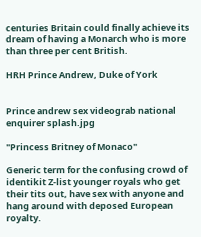centuries Britain could finally achieve its dream of having a Monarch who is more than three per cent British.

HRH Prince Andrew, Duke of York


Prince andrew sex videograb national enquirer splash.jpg

"Princess Britney of Monaco"

Generic term for the confusing crowd of identikit Z-list younger royals who get their tits out, have sex with anyone and hang around with deposed European royalty.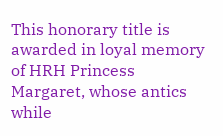This honorary title is awarded in loyal memory of HRH Princess Margaret, whose antics while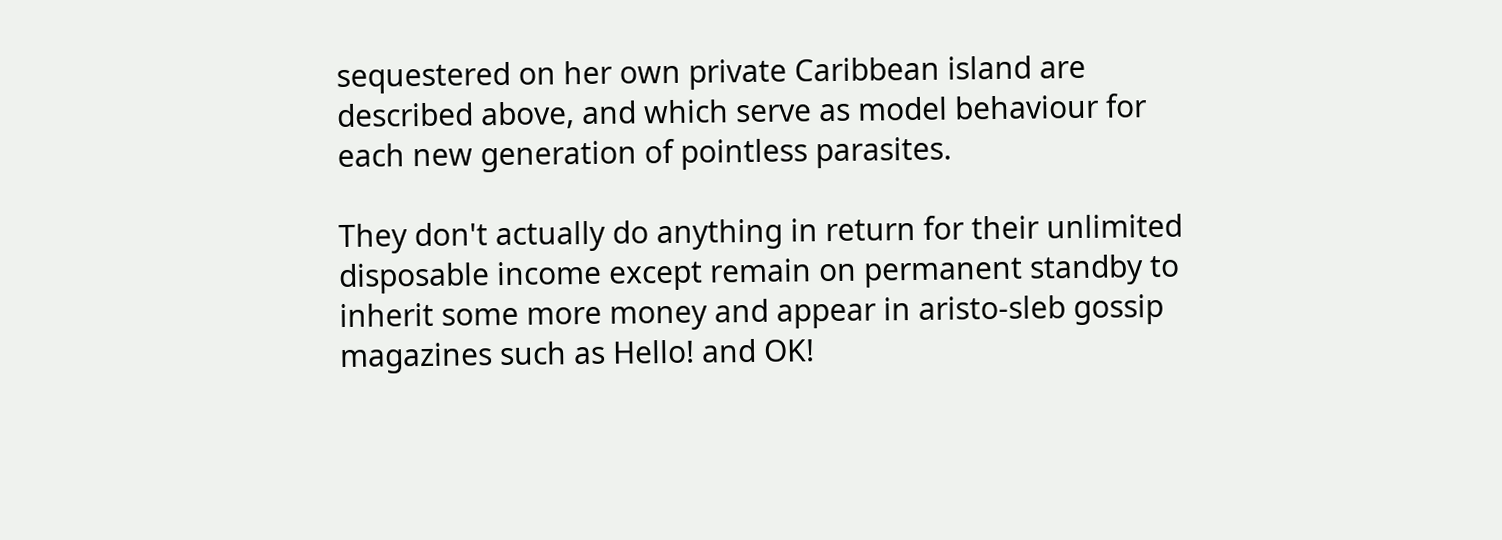sequestered on her own private Caribbean island are described above, and which serve as model behaviour for each new generation of pointless parasites.

They don't actually do anything in return for their unlimited disposable income except remain on permanent standby to inherit some more money and appear in aristo-sleb gossip magazines such as Hello! and OK!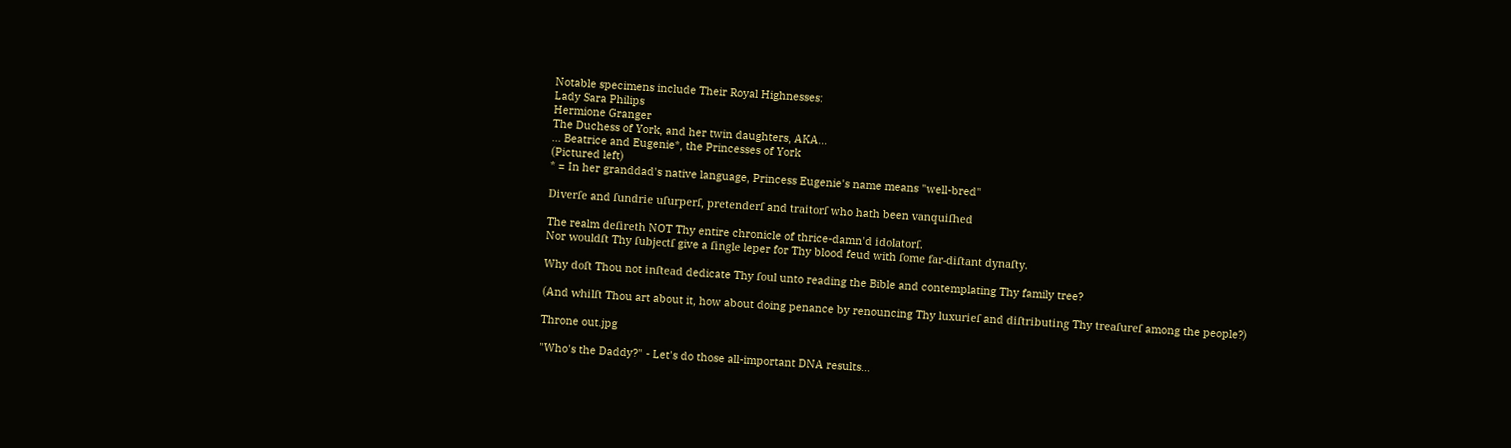Notable specimens include Their Royal Highnesses:
Lady Sara Philips
Hermione Granger
The Duchess of York, and her twin daughters, AKA...
... Beatrice and Eugenie*, the Princesses of York
(Pictured left)
* = In her granddad's native language, Princess Eugenie's name means "well-bred"

Diverſe and ſundrie uſurperſ, pretenderſ and traitorſ who hath been vanquiſhed

The realm deſireth NOT Thy entire chronicle of thrice-damn'd idolatorſ.
Nor wouldſt Thy ſubjectſ give a ſingle leper for Thy blood feud with ſome far-diſtant dynaſty.

Why doſt Thou not inſtead dedicate Thy ſoul unto reading the Bible and contemplating Thy family tree?

(And whilſt Thou art about it, how about doing penance by renouncing Thy luxurieſ and diſtributing Thy treaſureſ among the people?)

Throne out.jpg

"Who's the Daddy?" - Let's do those all-important DNA results...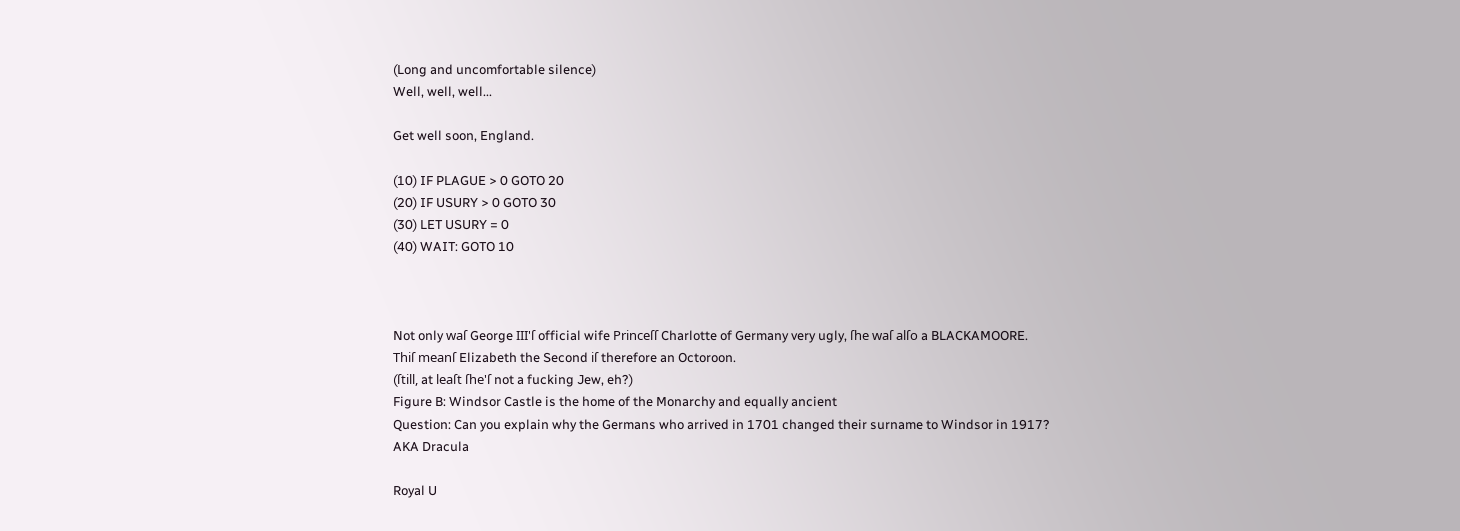(Long and uncomfortable silence)
Well, well, well...

Get well soon, England.

(10) IF PLAGUE > 0 GOTO 20
(20) IF USURY > 0 GOTO 30
(30) LET USURY = 0
(40) WAIT: GOTO 10



Not only waſ George III'ſ official wife Princeſſ Charlotte of Germany very ugly, ſhe waſ alſo a BLACKAMOORE.
Thiſ meanſ Elizabeth the Second iſ therefore an Octoroon.
(ſtill, at leaſt ſhe'ſ not a fucking Jew, eh?)
Figure B: Windsor Castle is the home of the Monarchy and equally ancient
Question: Can you explain why the Germans who arrived in 1701 changed their surname to Windsor in 1917?
AKA Dracula

Royal U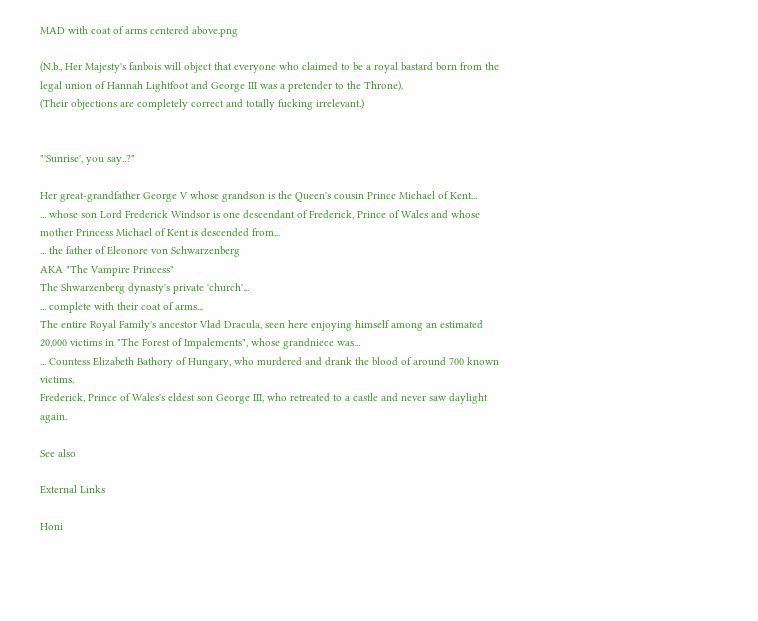MAD with coat of arms centered above.png

(N.b., Her Majesty's fanbois will object that everyone who claimed to be a royal bastard born from the legal union of Hannah Lightfoot and George III was a pretender to the Throne).
(Their objections are completely correct and totally fucking irrelevant.)


"'Sunrise', you say..?"

Her great-grandfather George V whose grandson is the Queen's cousin Prince Michael of Kent...
... whose son Lord Frederick Windsor is one descendant of Frederick, Prince of Wales and whose mother Princess Michael of Kent is descended from...
... the father of Eleonore von Schwarzenberg
AKA "The Vampire Princess"
The Shwarzenberg dynasty's private 'church'...
... complete with their coat of arms...
The entire Royal Family's ancestor Vlad Dracula, seen here enjoying himself among an estimated 20,000 victims in "The Forest of Impalements", whose grandniece was...
... Countess Elizabeth Bathory of Hungary, who murdered and drank the blood of around 700 known victims.
Frederick, Prince of Wales's eldest son George III, who retreated to a castle and never saw daylight again.

See also

External Links

Honi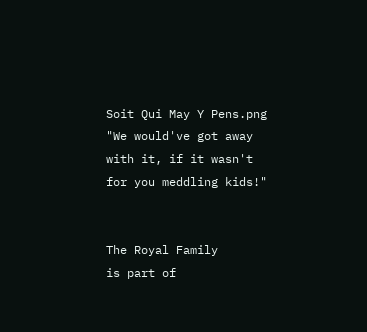Soit Qui May Y Pens.png
"We would've got away with it, if it wasn't for you meddling kids!"


The Royal Family
is part of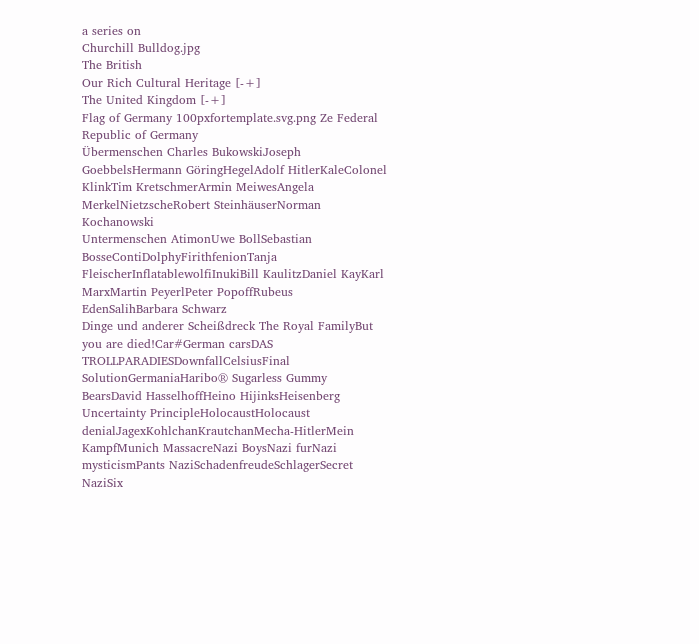a series on
Churchill Bulldog.jpg
The British
Our Rich Cultural Heritage [-+]
The United Kingdom [-+]
Flag of Germany 100pxfortemplate.svg.png Ze Federal Republic of Germany
Übermenschen Charles BukowskiJoseph GoebbelsHermann GöringHegelAdolf HitlerKaleColonel KlinkTim KretschmerArmin MeiwesAngela MerkelNietzscheRobert SteinhäuserNorman Kochanowski
Untermenschen AtimonUwe BollSebastian BosseContiDolphyFirithfenionTanja FleischerInflatablewolfiInukiBill KaulitzDaniel KayKarl MarxMartin PeyerlPeter PopoffRubeus EdenSalihBarbara Schwarz
Dinge und anderer Scheißdreck The Royal FamilyBut you are died!Car#German carsDAS TROLLPARADIESDownfallCelsiusFinal SolutionGermaniaHaribo® Sugarless Gummy BearsDavid HasselhoffHeino HijinksHeisenberg Uncertainty PrincipleHolocaustHolocaust denialJagexKohlchanKrautchanMecha-HitlerMein KampfMunich MassacreNazi BoysNazi furNazi mysticismPants NaziSchadenfreudeSchlagerSecret NaziSix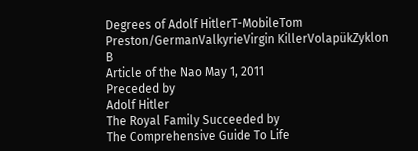Degrees of Adolf HitlerT-MobileTom Preston/GermanValkyrieVirgin KillerVolapükZyklon B
Article of the Nao May 1, 2011
Preceded by
Adolf Hitler
The Royal Family Succeeded by
The Comprehensive Guide To Life